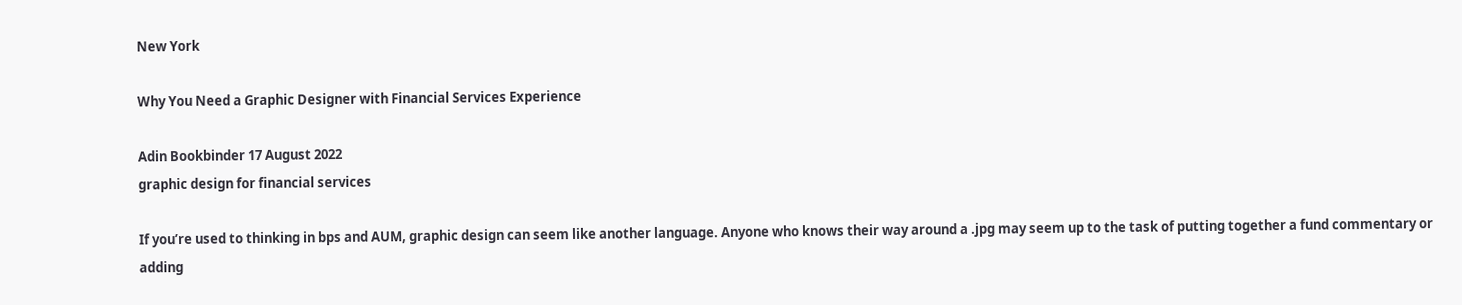New York

Why You Need a Graphic Designer with Financial Services Experience

Adin Bookbinder 17 August 2022
graphic design for financial services

If you’re used to thinking in bps and AUM, graphic design can seem like another language. Anyone who knows their way around a .jpg may seem up to the task of putting together a fund commentary or adding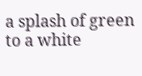a splash of green to a white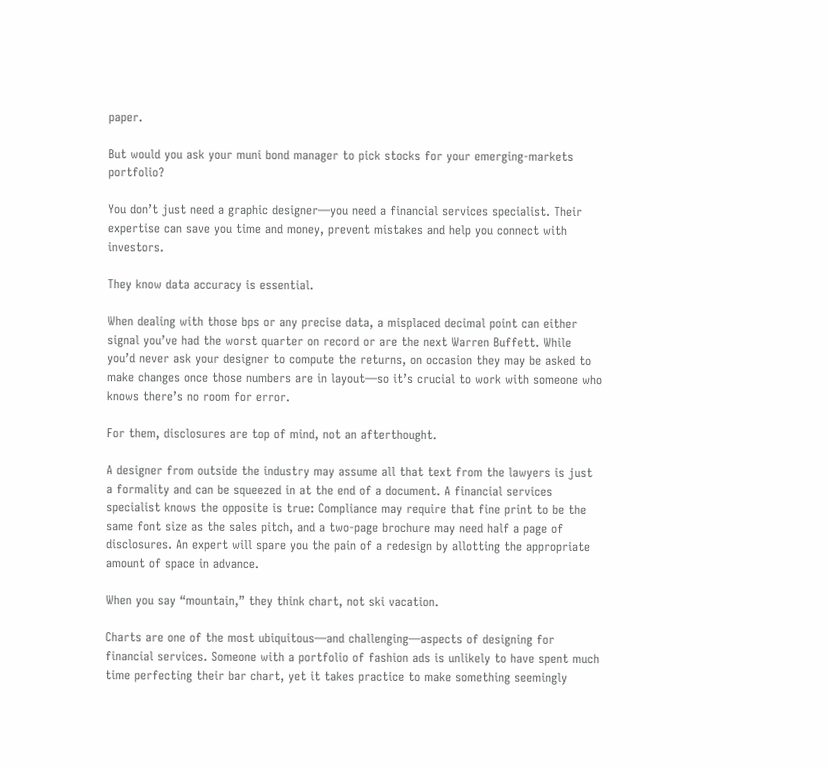paper.

But would you ask your muni bond manager to pick stocks for your emerging-markets portfolio?

You don’t just need a graphic designer—you need a financial services specialist. Their expertise can save you time and money, prevent mistakes and help you connect with investors.

They know data accuracy is essential.

When dealing with those bps or any precise data, a misplaced decimal point can either signal you’ve had the worst quarter on record or are the next Warren Buffett. While you’d never ask your designer to compute the returns, on occasion they may be asked to make changes once those numbers are in layout—so it’s crucial to work with someone who knows there’s no room for error.

For them, disclosures are top of mind, not an afterthought.

A designer from outside the industry may assume all that text from the lawyers is just a formality and can be squeezed in at the end of a document. A financial services specialist knows the opposite is true: Compliance may require that fine print to be the same font size as the sales pitch, and a two-page brochure may need half a page of disclosures. An expert will spare you the pain of a redesign by allotting the appropriate amount of space in advance.

When you say “mountain,” they think chart, not ski vacation.

Charts are one of the most ubiquitous—and challenging—aspects of designing for financial services. Someone with a portfolio of fashion ads is unlikely to have spent much time perfecting their bar chart, yet it takes practice to make something seemingly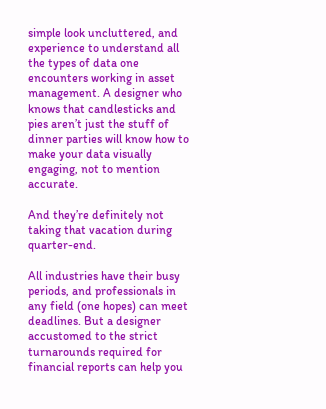simple look uncluttered, and experience to understand all the types of data one encounters working in asset management. A designer who knows that candlesticks and pies aren’t just the stuff of dinner parties will know how to make your data visually engaging, not to mention accurate.

And they’re definitely not taking that vacation during quarter-end.

All industries have their busy periods, and professionals in any field (one hopes) can meet deadlines. But a designer accustomed to the strict turnarounds required for financial reports can help you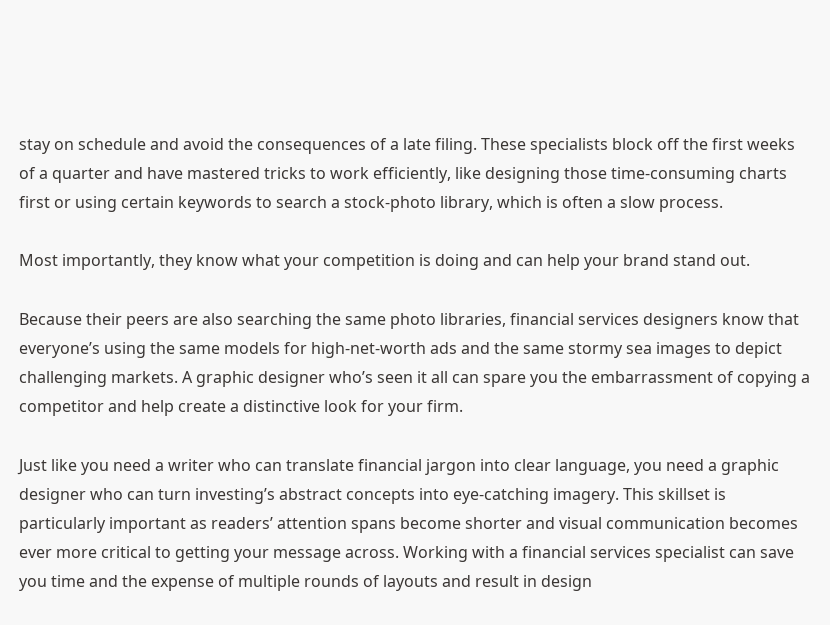stay on schedule and avoid the consequences of a late filing. These specialists block off the first weeks of a quarter and have mastered tricks to work efficiently, like designing those time-consuming charts first or using certain keywords to search a stock-photo library, which is often a slow process.

Most importantly, they know what your competition is doing and can help your brand stand out.

Because their peers are also searching the same photo libraries, financial services designers know that everyone’s using the same models for high-net-worth ads and the same stormy sea images to depict challenging markets. A graphic designer who’s seen it all can spare you the embarrassment of copying a competitor and help create a distinctive look for your firm.

Just like you need a writer who can translate financial jargon into clear language, you need a graphic designer who can turn investing’s abstract concepts into eye-catching imagery. This skillset is particularly important as readers’ attention spans become shorter and visual communication becomes ever more critical to getting your message across. Working with a financial services specialist can save you time and the expense of multiple rounds of layouts and result in design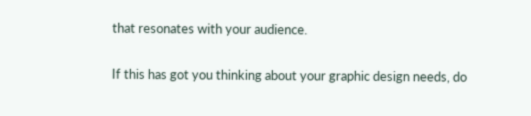that resonates with your audience.

If this has got you thinking about your graphic design needs, do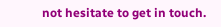not hesitate to get in touch.